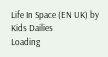Life In Space (EN UK) by Kids Dailies
Loading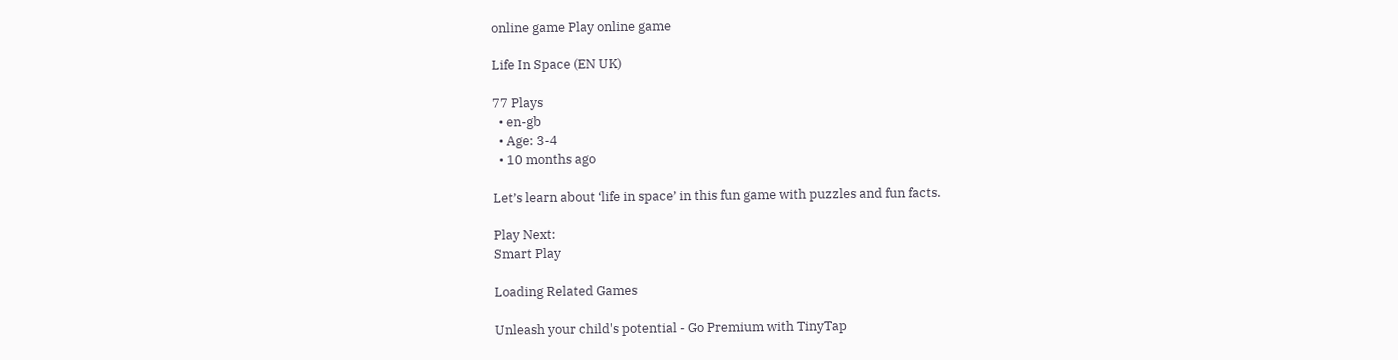online game Play online game

Life In Space (EN UK)

77 Plays
  • en-gb
  • Age: 3-4
  • 10 months ago

Let’s learn about ‘life in space’ in this fun game with puzzles and fun facts.

Play Next:
Smart Play

Loading Related Games

Unleash your child's potential - Go Premium with TinyTap